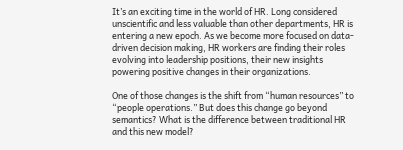It’s an exciting time in the world of HR. Long considered unscientific and less valuable than other departments, HR is entering a new epoch. As we become more focused on data-driven decision making, HR workers are finding their roles evolving into leadership positions, their new insights powering positive changes in their organizations.

One of those changes is the shift from “human resources” to “people operations.” But does this change go beyond semantics? What is the difference between traditional HR and this new model?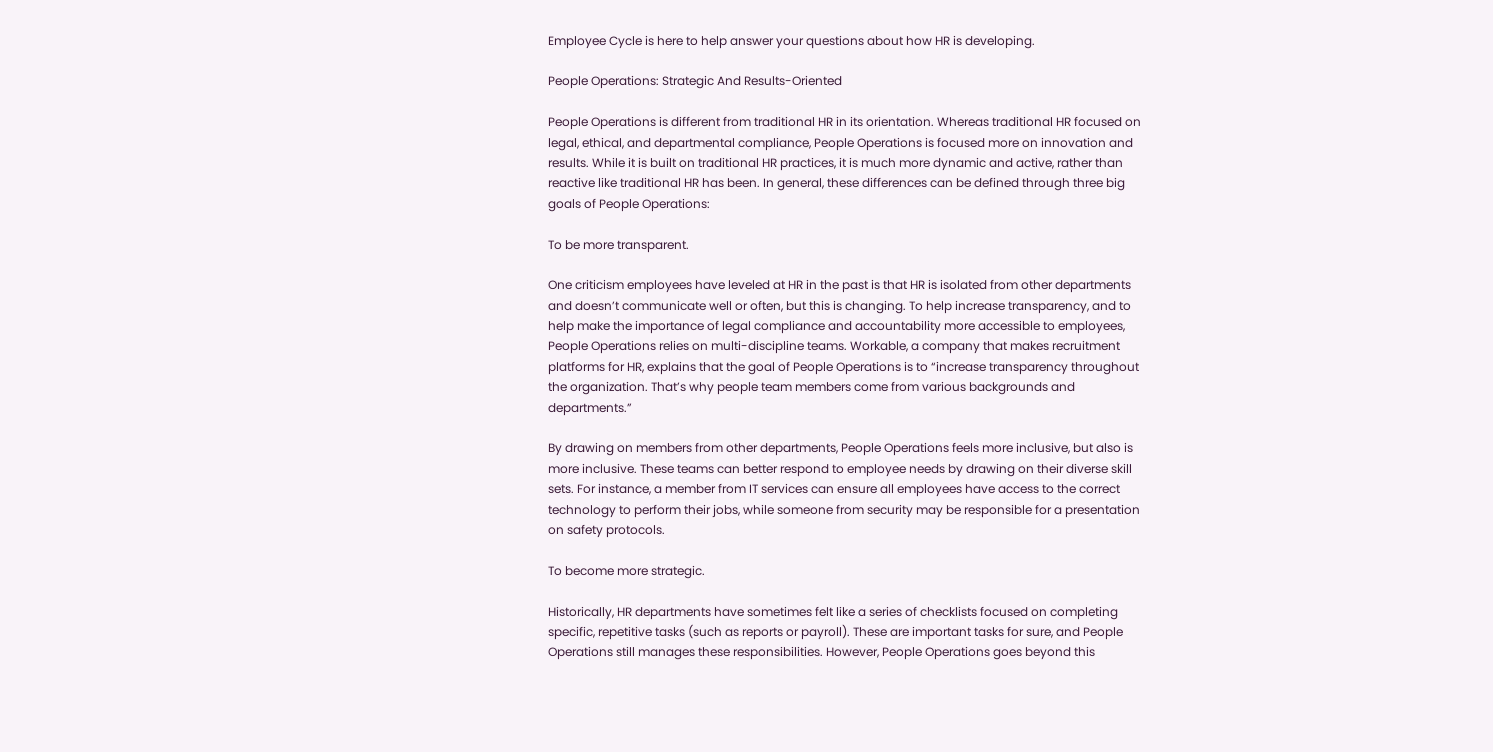Employee Cycle is here to help answer your questions about how HR is developing.

People Operations: Strategic And Results-Oriented

People Operations is different from traditional HR in its orientation. Whereas traditional HR focused on legal, ethical, and departmental compliance, People Operations is focused more on innovation and results. While it is built on traditional HR practices, it is much more dynamic and active, rather than reactive like traditional HR has been. In general, these differences can be defined through three big goals of People Operations:

To be more transparent.

One criticism employees have leveled at HR in the past is that HR is isolated from other departments and doesn’t communicate well or often, but this is changing. To help increase transparency, and to help make the importance of legal compliance and accountability more accessible to employees, People Operations relies on multi-discipline teams. Workable, a company that makes recruitment platforms for HR, explains that the goal of People Operations is to “increase transparency throughout the organization. That’s why people team members come from various backgrounds and departments.”

By drawing on members from other departments, People Operations feels more inclusive, but also is more inclusive. These teams can better respond to employee needs by drawing on their diverse skill sets. For instance, a member from IT services can ensure all employees have access to the correct technology to perform their jobs, while someone from security may be responsible for a presentation on safety protocols.

To become more strategic.

Historically, HR departments have sometimes felt like a series of checklists focused on completing specific, repetitive tasks (such as reports or payroll). These are important tasks for sure, and People Operations still manages these responsibilities. However, People Operations goes beyond this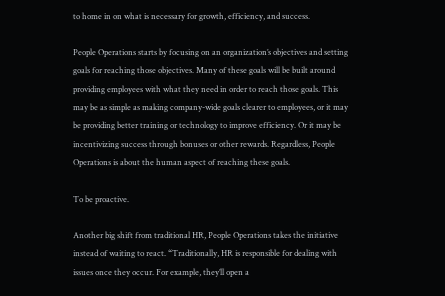to home in on what is necessary for growth, efficiency, and success.

People Operations starts by focusing on an organization’s objectives and setting goals for reaching those objectives. Many of these goals will be built around providing employees with what they need in order to reach those goals. This may be as simple as making company-wide goals clearer to employees, or it may be providing better training or technology to improve efficiency. Or it may be incentivizing success through bonuses or other rewards. Regardless, People Operations is about the human aspect of reaching these goals.

To be proactive.

Another big shift from traditional HR, People Operations takes the initiative instead of waiting to react. “Traditionally, HR is responsible for dealing with issues once they occur. For example, they’ll open a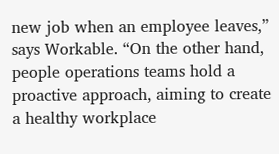new job when an employee leaves,” says Workable. “On the other hand, people operations teams hold a proactive approach, aiming to create a healthy workplace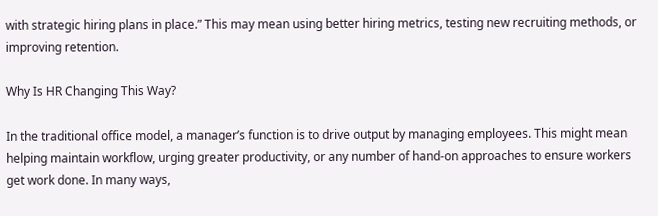with strategic hiring plans in place.” This may mean using better hiring metrics, testing new recruiting methods, or improving retention.

Why Is HR Changing This Way?

In the traditional office model, a manager’s function is to drive output by managing employees. This might mean helping maintain workflow, urging greater productivity, or any number of hand-on approaches to ensure workers get work done. In many ways,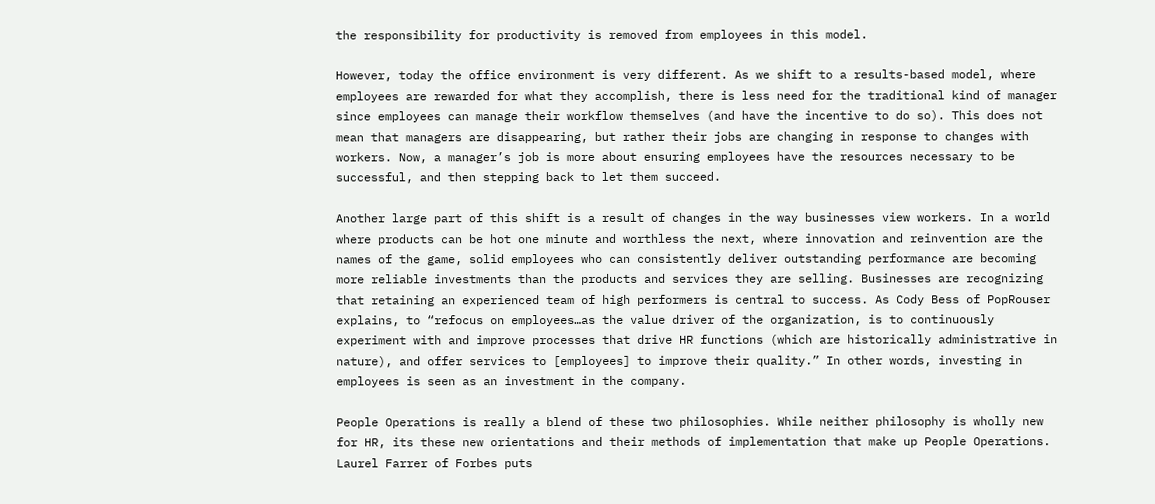the responsibility for productivity is removed from employees in this model.

However, today the office environment is very different. As we shift to a results-based model, where employees are rewarded for what they accomplish, there is less need for the traditional kind of manager since employees can manage their workflow themselves (and have the incentive to do so). This does not mean that managers are disappearing, but rather their jobs are changing in response to changes with workers. Now, a manager’s job is more about ensuring employees have the resources necessary to be successful, and then stepping back to let them succeed.

Another large part of this shift is a result of changes in the way businesses view workers. In a world where products can be hot one minute and worthless the next, where innovation and reinvention are the names of the game, solid employees who can consistently deliver outstanding performance are becoming more reliable investments than the products and services they are selling. Businesses are recognizing that retaining an experienced team of high performers is central to success. As Cody Bess of PopRouser explains, to “refocus on employees…as the value driver of the organization, is to continuously experiment with and improve processes that drive HR functions (which are historically administrative in nature), and offer services to [employees] to improve their quality.” In other words, investing in employees is seen as an investment in the company.

People Operations is really a blend of these two philosophies. While neither philosophy is wholly new for HR, its these new orientations and their methods of implementation that make up People Operations.  Laurel Farrer of Forbes puts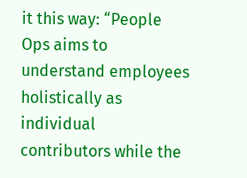it this way: “People Ops aims to understand employees holistically as individual contributors while the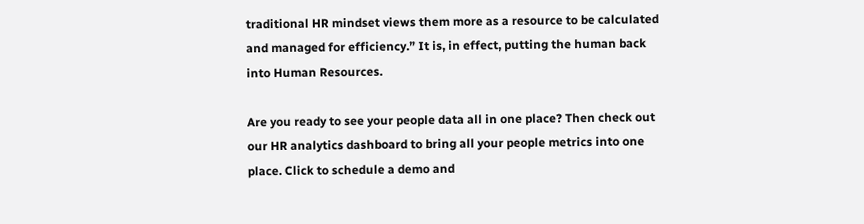traditional HR mindset views them more as a resource to be calculated and managed for efficiency.” It is, in effect, putting the human back into Human Resources.

Are you ready to see your people data all in one place? Then check out our HR analytics dashboard to bring all your people metrics into one place. Click to schedule a demo and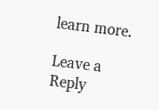learn more.

Leave a Reply